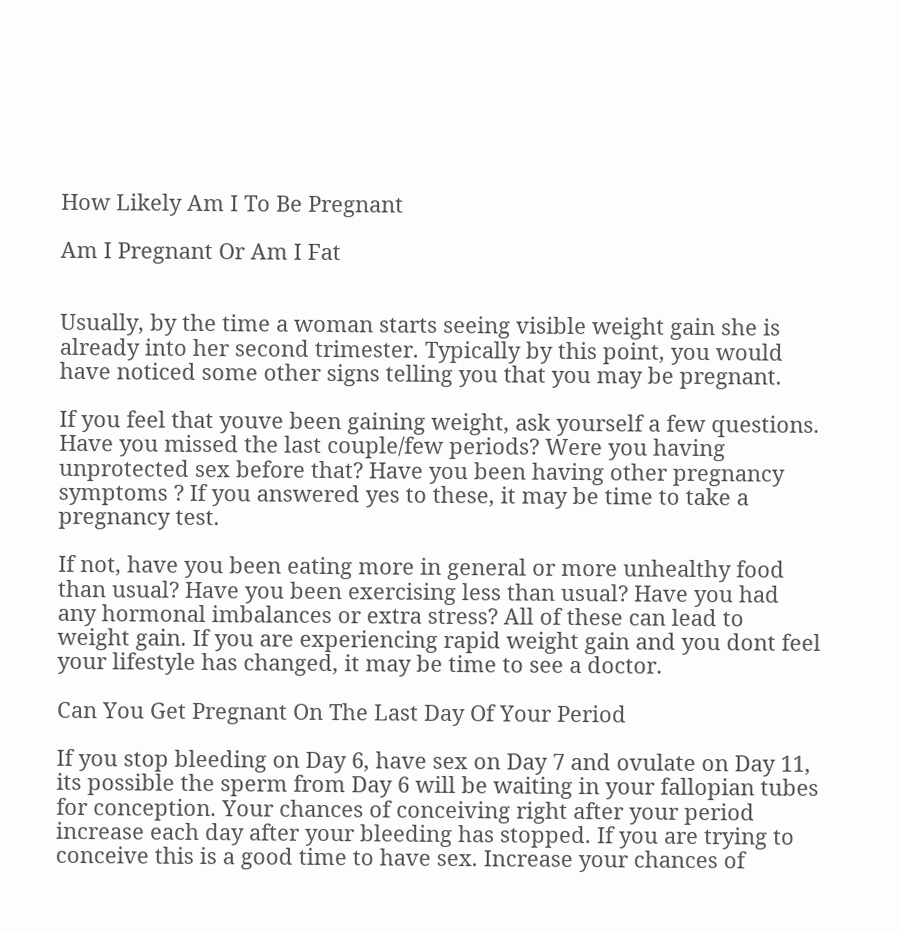How Likely Am I To Be Pregnant

Am I Pregnant Or Am I Fat


Usually, by the time a woman starts seeing visible weight gain she is already into her second trimester. Typically by this point, you would have noticed some other signs telling you that you may be pregnant.

If you feel that youve been gaining weight, ask yourself a few questions. Have you missed the last couple/few periods? Were you having unprotected sex before that? Have you been having other pregnancy symptoms ? If you answered yes to these, it may be time to take a pregnancy test.

If not, have you been eating more in general or more unhealthy food than usual? Have you been exercising less than usual? Have you had any hormonal imbalances or extra stress? All of these can lead to weight gain. If you are experiencing rapid weight gain and you dont feel your lifestyle has changed, it may be time to see a doctor.

Can You Get Pregnant On The Last Day Of Your Period

If you stop bleeding on Day 6, have sex on Day 7 and ovulate on Day 11, its possible the sperm from Day 6 will be waiting in your fallopian tubes for conception. Your chances of conceiving right after your period increase each day after your bleeding has stopped. If you are trying to conceive this is a good time to have sex. Increase your chances of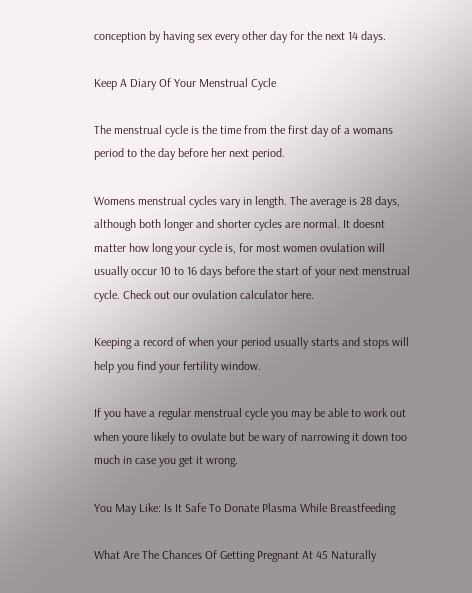conception by having sex every other day for the next 14 days.

Keep A Diary Of Your Menstrual Cycle

The menstrual cycle is the time from the first day of a womans period to the day before her next period.

Womens menstrual cycles vary in length. The average is 28 days, although both longer and shorter cycles are normal. It doesnt matter how long your cycle is, for most women ovulation will usually occur 10 to 16 days before the start of your next menstrual cycle. Check out our ovulation calculator here.

Keeping a record of when your period usually starts and stops will help you find your fertility window.

If you have a regular menstrual cycle you may be able to work out when youre likely to ovulate but be wary of narrowing it down too much in case you get it wrong.

You May Like: Is It Safe To Donate Plasma While Breastfeeding

What Are The Chances Of Getting Pregnant At 45 Naturally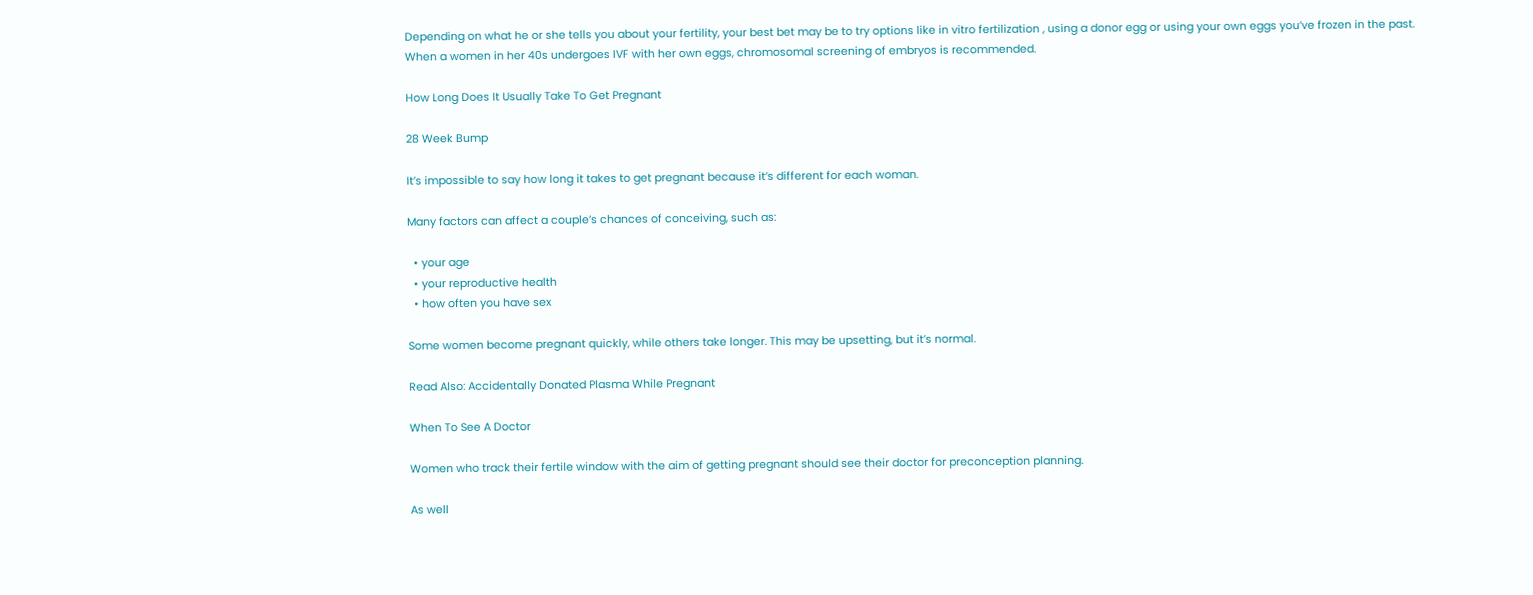Depending on what he or she tells you about your fertility, your best bet may be to try options like in vitro fertilization , using a donor egg or using your own eggs you’ve frozen in the past. When a women in her 40s undergoes IVF with her own eggs, chromosomal screening of embryos is recommended.

How Long Does It Usually Take To Get Pregnant

28 Week Bump

It’s impossible to say how long it takes to get pregnant because it’s different for each woman.

Many factors can affect a couple’s chances of conceiving, such as:

  • your age
  • your reproductive health
  • how often you have sex

Some women become pregnant quickly, while others take longer. This may be upsetting, but it’s normal.

Read Also: Accidentally Donated Plasma While Pregnant

When To See A Doctor

Women who track their fertile window with the aim of getting pregnant should see their doctor for preconception planning.

As well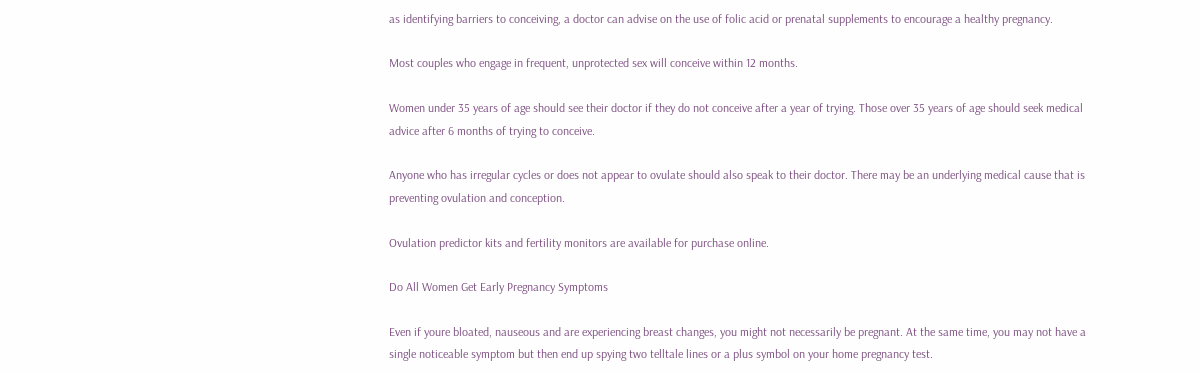as identifying barriers to conceiving, a doctor can advise on the use of folic acid or prenatal supplements to encourage a healthy pregnancy.

Most couples who engage in frequent, unprotected sex will conceive within 12 months.

Women under 35 years of age should see their doctor if they do not conceive after a year of trying. Those over 35 years of age should seek medical advice after 6 months of trying to conceive.

Anyone who has irregular cycles or does not appear to ovulate should also speak to their doctor. There may be an underlying medical cause that is preventing ovulation and conception.

Ovulation predictor kits and fertility monitors are available for purchase online.

Do All Women Get Early Pregnancy Symptoms

Even if youre bloated, nauseous and are experiencing breast changes, you might not necessarily be pregnant. At the same time, you may not have a single noticeable symptom but then end up spying two telltale lines or a plus symbol on your home pregnancy test.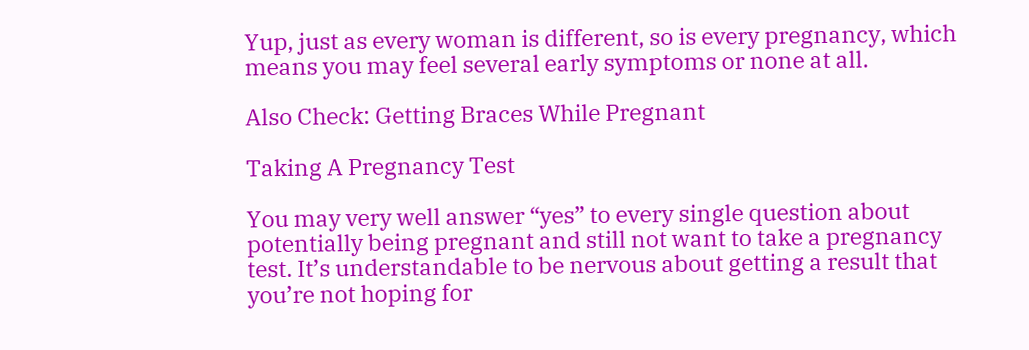Yup, just as every woman is different, so is every pregnancy, which means you may feel several early symptoms or none at all.

Also Check: Getting Braces While Pregnant

Taking A Pregnancy Test

You may very well answer “yes” to every single question about potentially being pregnant and still not want to take a pregnancy test. It’s understandable to be nervous about getting a result that you’re not hoping for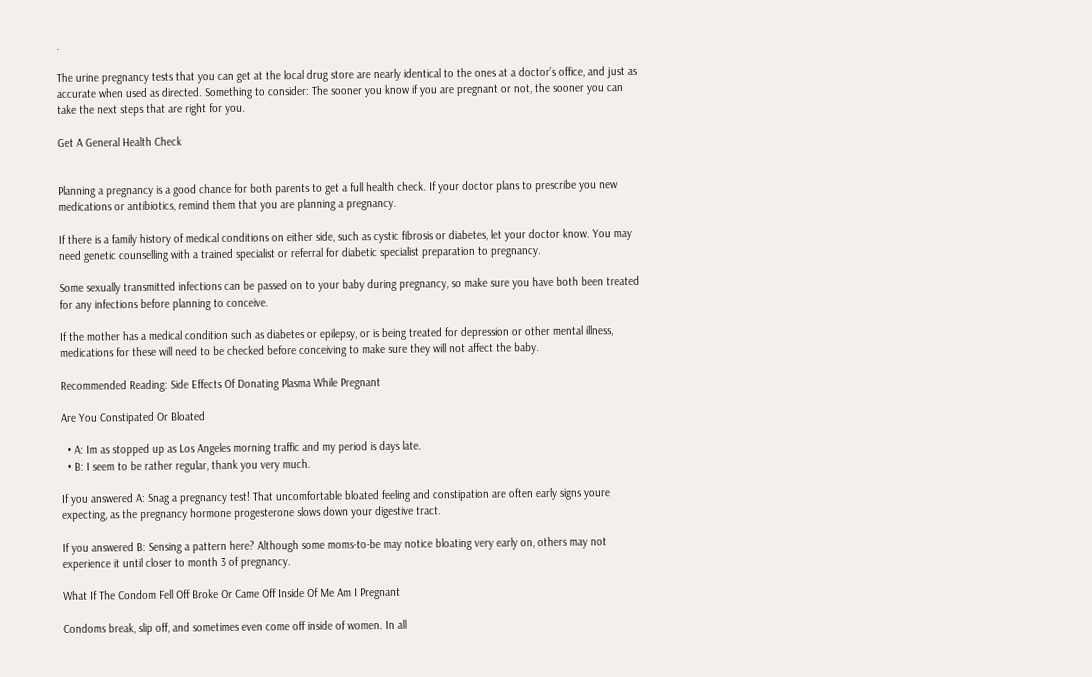.

The urine pregnancy tests that you can get at the local drug store are nearly identical to the ones at a doctor’s office, and just as accurate when used as directed. Something to consider: The sooner you know if you are pregnant or not, the sooner you can take the next steps that are right for you.

Get A General Health Check


Planning a pregnancy is a good chance for both parents to get a full health check. If your doctor plans to prescribe you new medications or antibiotics, remind them that you are planning a pregnancy.

If there is a family history of medical conditions on either side, such as cystic fibrosis or diabetes, let your doctor know. You may need genetic counselling with a trained specialist or referral for diabetic specialist preparation to pregnancy.

Some sexually transmitted infections can be passed on to your baby during pregnancy, so make sure you have both been treated for any infections before planning to conceive.

If the mother has a medical condition such as diabetes or epilepsy, or is being treated for depression or other mental illness, medications for these will need to be checked before conceiving to make sure they will not affect the baby.

Recommended Reading: Side Effects Of Donating Plasma While Pregnant

Are You Constipated Or Bloated

  • A: Im as stopped up as Los Angeles morning traffic and my period is days late.
  • B: I seem to be rather regular, thank you very much.

If you answered A: Snag a pregnancy test! That uncomfortable bloated feeling and constipation are often early signs youre expecting, as the pregnancy hormone progesterone slows down your digestive tract.

If you answered B: Sensing a pattern here? Although some moms-to-be may notice bloating very early on, others may not experience it until closer to month 3 of pregnancy.

What If The Condom Fell Off Broke Or Came Off Inside Of Me Am I Pregnant

Condoms break, slip off, and sometimes even come off inside of women. In all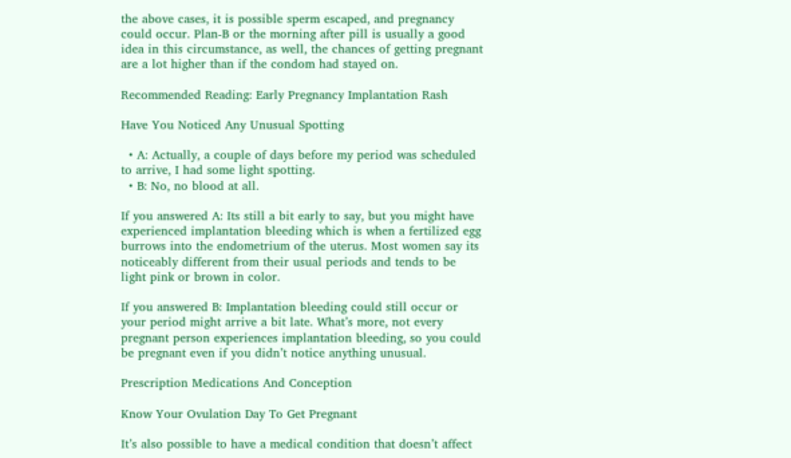the above cases, it is possible sperm escaped, and pregnancy could occur. Plan-B or the morning after pill is usually a good idea in this circumstance, as well, the chances of getting pregnant are a lot higher than if the condom had stayed on.

Recommended Reading: Early Pregnancy Implantation Rash

Have You Noticed Any Unusual Spotting

  • A: Actually, a couple of days before my period was scheduled to arrive, I had some light spotting.
  • B: No, no blood at all.

If you answered A: Its still a bit early to say, but you might have experienced implantation bleeding which is when a fertilized egg burrows into the endometrium of the uterus. Most women say its noticeably different from their usual periods and tends to be light pink or brown in color.

If you answered B: Implantation bleeding could still occur or your period might arrive a bit late. What’s more, not every pregnant person experiences implantation bleeding, so you could be pregnant even if you didn’t notice anything unusual.

Prescription Medications And Conception

Know Your Ovulation Day To Get Pregnant

It’s also possible to have a medical condition that doesn’t affect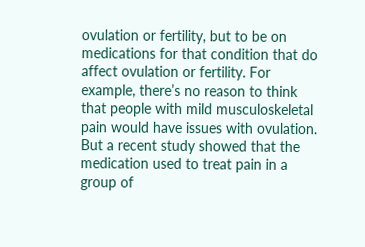ovulation or fertility, but to be on medications for that condition that do affect ovulation or fertility. For example, there’s no reason to think that people with mild musculoskeletal pain would have issues with ovulation. But a recent study showed that the medication used to treat pain in a group of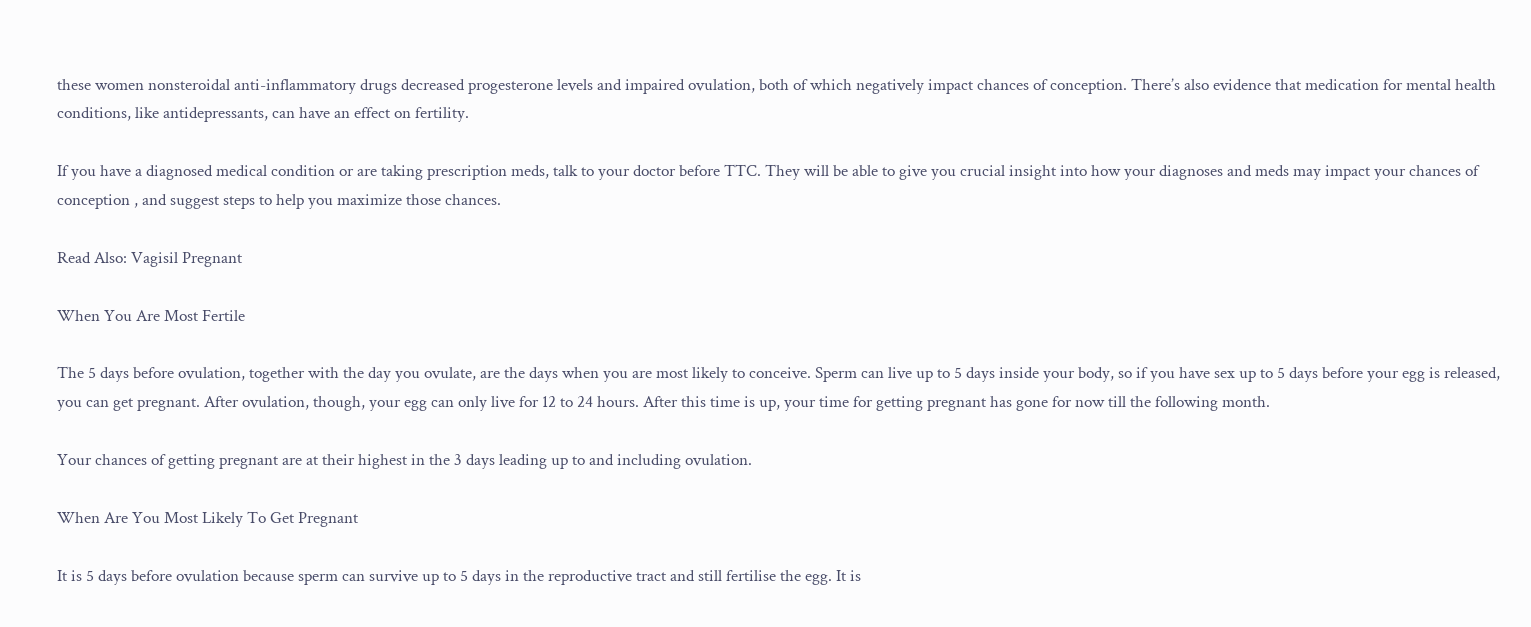these women nonsteroidal anti-inflammatory drugs decreased progesterone levels and impaired ovulation, both of which negatively impact chances of conception. There’s also evidence that medication for mental health conditions, like antidepressants, can have an effect on fertility.

If you have a diagnosed medical condition or are taking prescription meds, talk to your doctor before TTC. They will be able to give you crucial insight into how your diagnoses and meds may impact your chances of conception , and suggest steps to help you maximize those chances.

Read Also: Vagisil Pregnant

When You Are Most Fertile

The 5 days before ovulation, together with the day you ovulate, are the days when you are most likely to conceive. Sperm can live up to 5 days inside your body, so if you have sex up to 5 days before your egg is released, you can get pregnant. After ovulation, though, your egg can only live for 12 to 24 hours. After this time is up, your time for getting pregnant has gone for now till the following month.

Your chances of getting pregnant are at their highest in the 3 days leading up to and including ovulation.

When Are You Most Likely To Get Pregnant

It is 5 days before ovulation because sperm can survive up to 5 days in the reproductive tract and still fertilise the egg. It is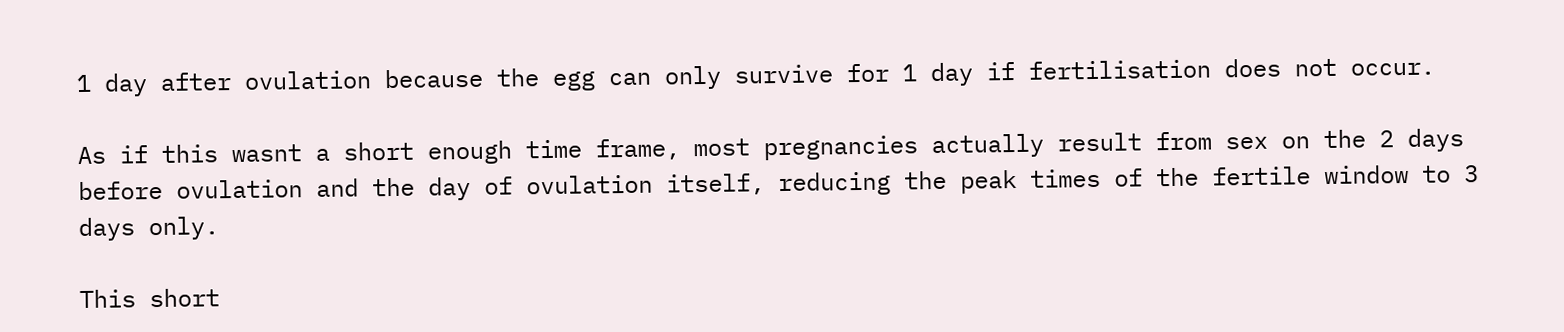1 day after ovulation because the egg can only survive for 1 day if fertilisation does not occur.

As if this wasnt a short enough time frame, most pregnancies actually result from sex on the 2 days before ovulation and the day of ovulation itself, reducing the peak times of the fertile window to 3 days only.

This short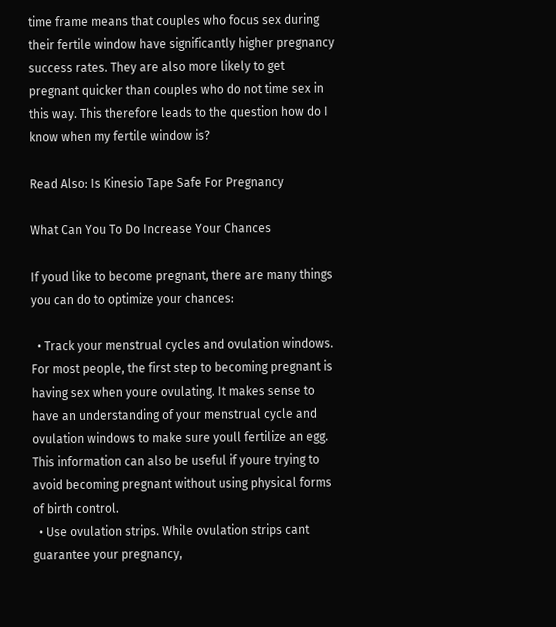time frame means that couples who focus sex during their fertile window have significantly higher pregnancy success rates. They are also more likely to get pregnant quicker than couples who do not time sex in this way. This therefore leads to the question how do I know when my fertile window is?

Read Also: Is Kinesio Tape Safe For Pregnancy

What Can You To Do Increase Your Chances

If youd like to become pregnant, there are many things you can do to optimize your chances:

  • Track your menstrual cycles and ovulation windows. For most people, the first step to becoming pregnant is having sex when youre ovulating. It makes sense to have an understanding of your menstrual cycle and ovulation windows to make sure youll fertilize an egg. This information can also be useful if youre trying to avoid becoming pregnant without using physical forms of birth control.
  • Use ovulation strips. While ovulation strips cant guarantee your pregnancy,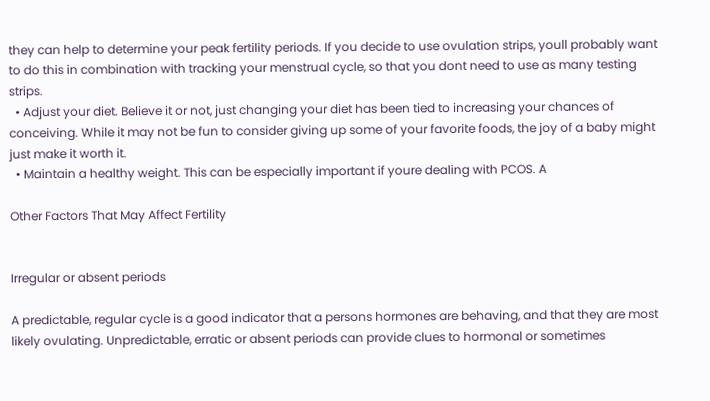they can help to determine your peak fertility periods. If you decide to use ovulation strips, youll probably want to do this in combination with tracking your menstrual cycle, so that you dont need to use as many testing strips.
  • Adjust your diet. Believe it or not, just changing your diet has been tied to increasing your chances of conceiving. While it may not be fun to consider giving up some of your favorite foods, the joy of a baby might just make it worth it.
  • Maintain a healthy weight. This can be especially important if youre dealing with PCOS. A

Other Factors That May Affect Fertility


Irregular or absent periods

A predictable, regular cycle is a good indicator that a persons hormones are behaving, and that they are most likely ovulating. Unpredictable, erratic or absent periods can provide clues to hormonal or sometimes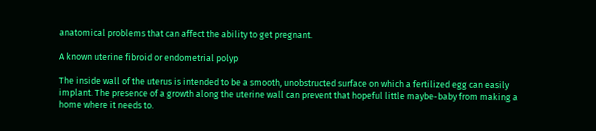anatomical problems that can affect the ability to get pregnant.

A known uterine fibroid or endometrial polyp

The inside wall of the uterus is intended to be a smooth, unobstructed surface on which a fertilized egg can easily implant. The presence of a growth along the uterine wall can prevent that hopeful little maybe-baby from making a home where it needs to.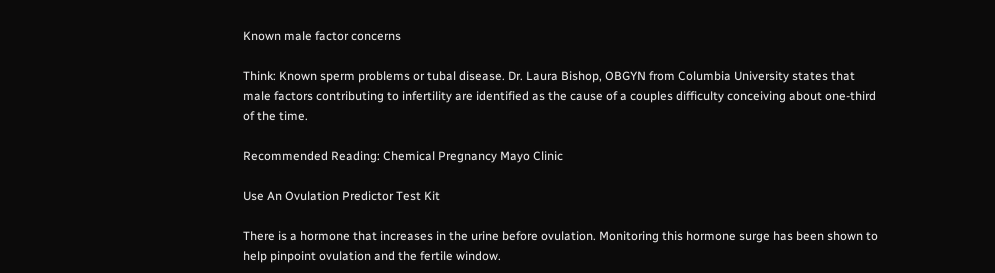Known male factor concerns

Think: Known sperm problems or tubal disease. Dr. Laura Bishop, OBGYN from Columbia University states that male factors contributing to infertility are identified as the cause of a couples difficulty conceiving about one-third of the time.

Recommended Reading: Chemical Pregnancy Mayo Clinic

Use An Ovulation Predictor Test Kit

There is a hormone that increases in the urine before ovulation. Monitoring this hormone surge has been shown to help pinpoint ovulation and the fertile window.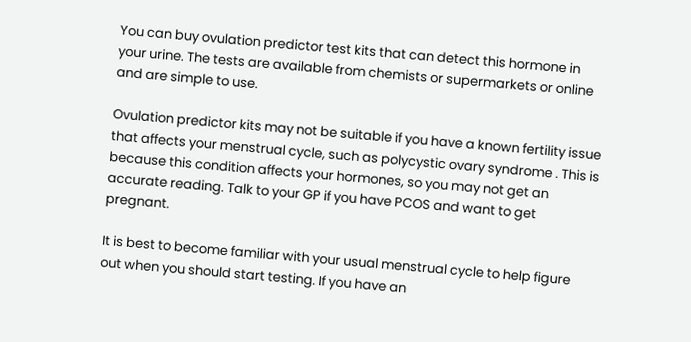You can buy ovulation predictor test kits that can detect this hormone in your urine. The tests are available from chemists or supermarkets or online and are simple to use.

Ovulation predictor kits may not be suitable if you have a known fertility issue that affects your menstrual cycle, such as polycystic ovary syndrome . This is because this condition affects your hormones, so you may not get an accurate reading. Talk to your GP if you have PCOS and want to get pregnant.

It is best to become familiar with your usual menstrual cycle to help figure out when you should start testing. If you have an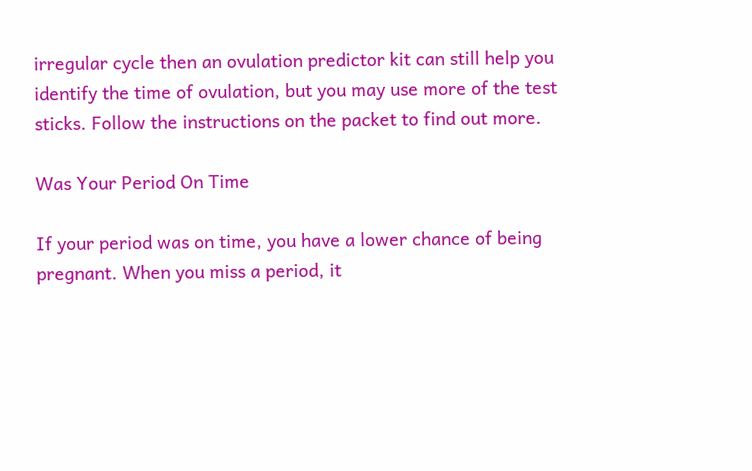irregular cycle then an ovulation predictor kit can still help you identify the time of ovulation, but you may use more of the test sticks. Follow the instructions on the packet to find out more.

Was Your Period On Time

If your period was on time, you have a lower chance of being pregnant. When you miss a period, it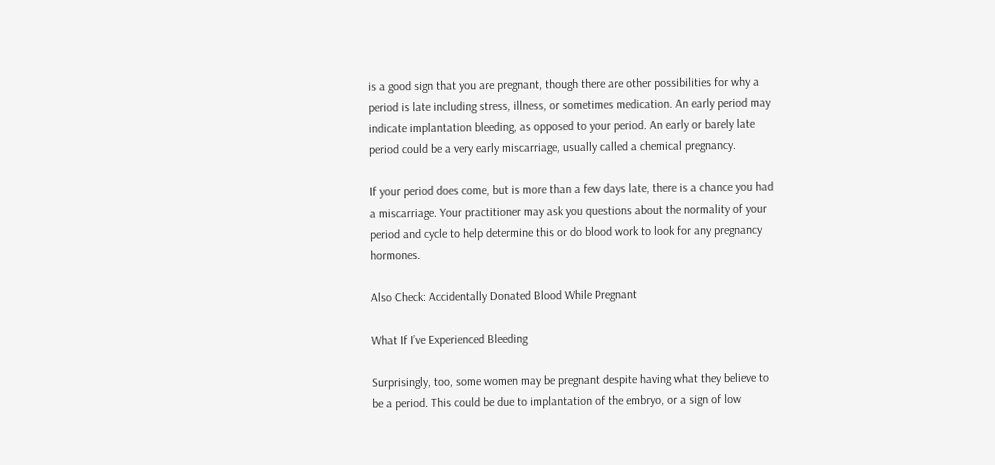is a good sign that you are pregnant, though there are other possibilities for why a period is late including stress, illness, or sometimes medication. An early period may indicate implantation bleeding, as opposed to your period. An early or barely late period could be a very early miscarriage, usually called a chemical pregnancy.

If your period does come, but is more than a few days late, there is a chance you had a miscarriage. Your practitioner may ask you questions about the normality of your period and cycle to help determine this or do blood work to look for any pregnancy hormones.

Also Check: Accidentally Donated Blood While Pregnant

What If I’ve Experienced Bleeding

Surprisingly, too, some women may be pregnant despite having what they believe to be a period. This could be due to implantation of the embryo, or a sign of low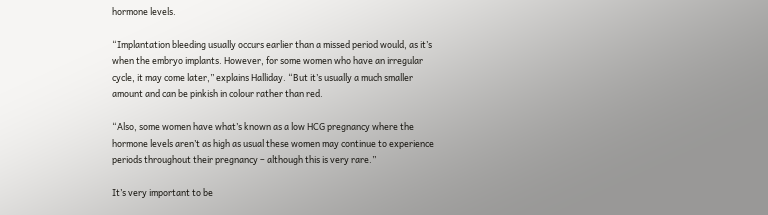hormone levels.

“Implantation bleeding usually occurs earlier than a missed period would, as it’s when the embryo implants. However, for some women who have an irregular cycle, it may come later,” explains Halliday. “But it’s usually a much smaller amount and can be pinkish in colour rather than red.

“Also, some women have what’s known as a low HCG pregnancy where the hormone levels aren’t as high as usual these women may continue to experience periods throughout their pregnancy – although this is very rare.”

It’s very important to be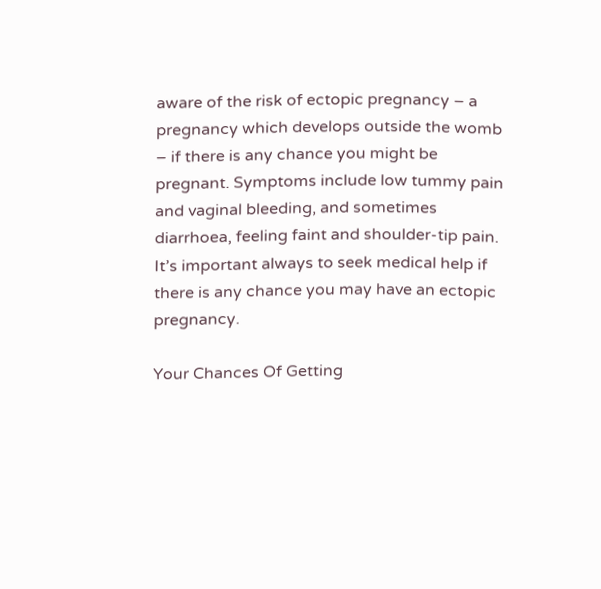aware of the risk of ectopic pregnancy – a pregnancy which develops outside the womb – if there is any chance you might be pregnant. Symptoms include low tummy pain and vaginal bleeding, and sometimes diarrhoea, feeling faint and shoulder-tip pain. It’s important always to seek medical help if there is any chance you may have an ectopic pregnancy.

Your Chances Of Getting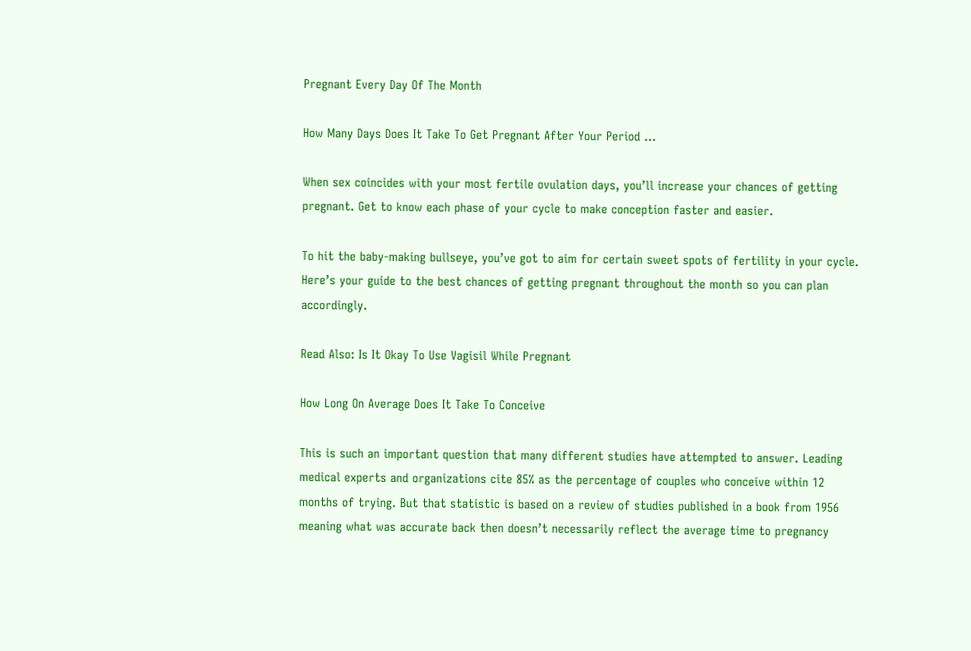Pregnant Every Day Of The Month

How Many Days Does It Take To Get Pregnant After Your Period ...

When sex coincides with your most fertile ovulation days, you’ll increase your chances of getting pregnant. Get to know each phase of your cycle to make conception faster and easier.

To hit the baby-making bullseye, you’ve got to aim for certain sweet spots of fertility in your cycle. Here’s your guide to the best chances of getting pregnant throughout the month so you can plan accordingly.

Read Also: Is It Okay To Use Vagisil While Pregnant

How Long On Average Does It Take To Conceive

This is such an important question that many different studies have attempted to answer. Leading medical experts and organizations cite 85% as the percentage of couples who conceive within 12 months of trying. But that statistic is based on a review of studies published in a book from 1956 meaning what was accurate back then doesn’t necessarily reflect the average time to pregnancy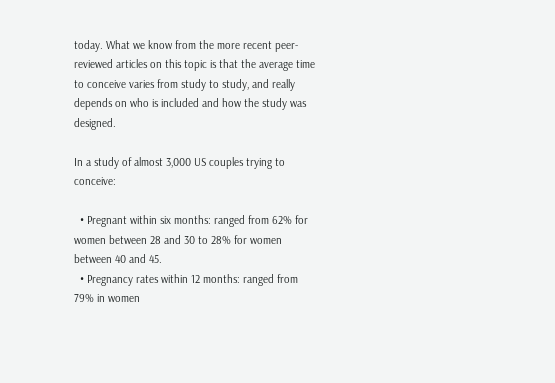today. What we know from the more recent peer-reviewed articles on this topic is that the average time to conceive varies from study to study, and really depends on who is included and how the study was designed.

In a study of almost 3,000 US couples trying to conceive:

  • Pregnant within six months: ranged from 62% for women between 28 and 30 to 28% for women between 40 and 45.
  • Pregnancy rates within 12 months: ranged from 79% in women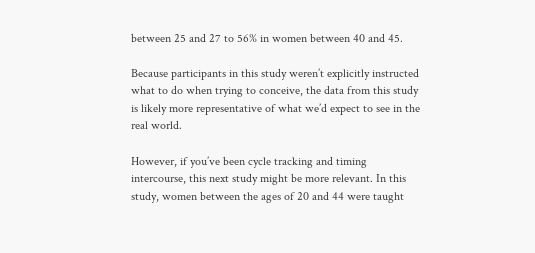between 25 and 27 to 56% in women between 40 and 45.

Because participants in this study weren’t explicitly instructed what to do when trying to conceive, the data from this study is likely more representative of what we’d expect to see in the real world.

However, if you’ve been cycle tracking and timing intercourse, this next study might be more relevant. In this study, women between the ages of 20 and 44 were taught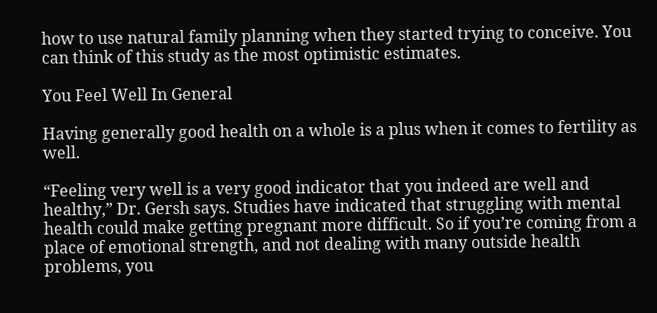how to use natural family planning when they started trying to conceive. You can think of this study as the most optimistic estimates.

You Feel Well In General

Having generally good health on a whole is a plus when it comes to fertility as well.

“Feeling very well is a very good indicator that you indeed are well and healthy,” Dr. Gersh says. Studies have indicated that struggling with mental health could make getting pregnant more difficult. So if you’re coming from a place of emotional strength, and not dealing with many outside health problems, you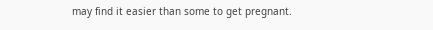may find it easier than some to get pregnant.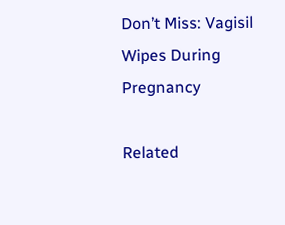Don’t Miss: Vagisil Wipes During Pregnancy

Related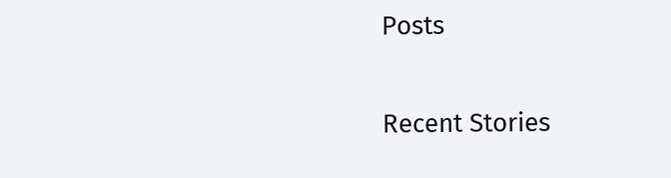Posts

Recent Stories